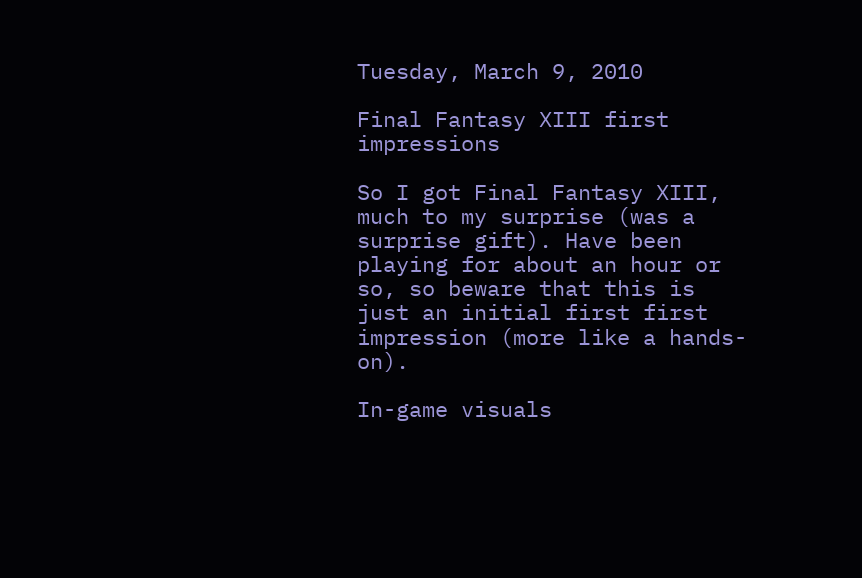Tuesday, March 9, 2010

Final Fantasy XIII first impressions

So I got Final Fantasy XIII, much to my surprise (was a surprise gift). Have been playing for about an hour or so, so beware that this is just an initial first first impression (more like a hands-on).

In-game visuals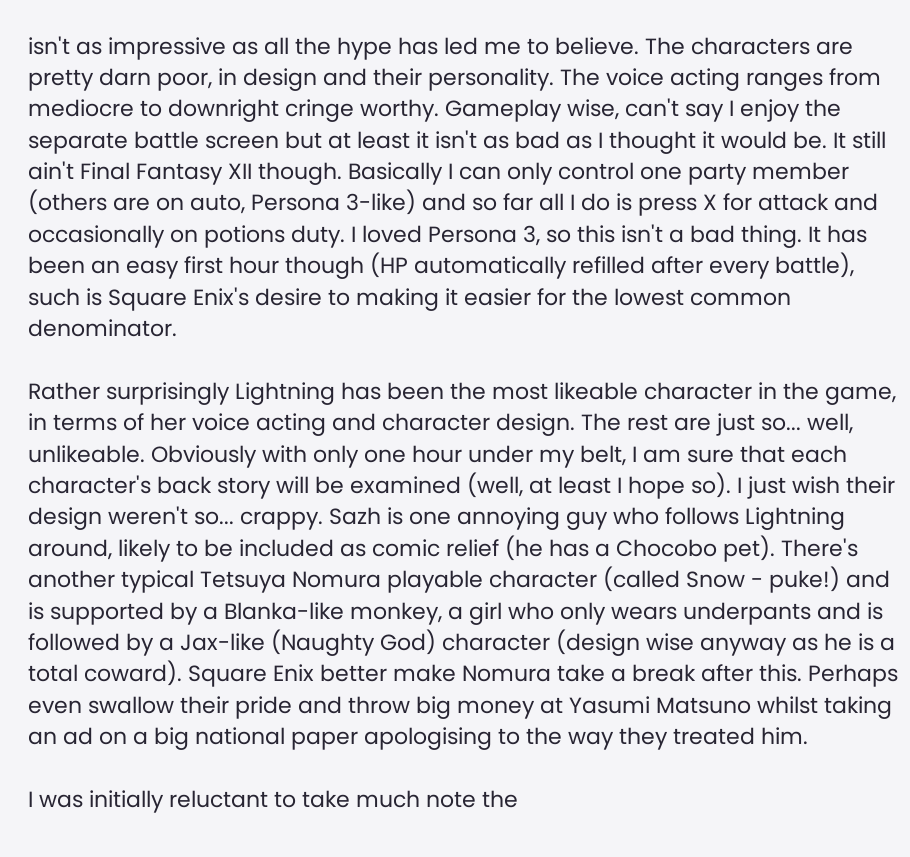isn't as impressive as all the hype has led me to believe. The characters are pretty darn poor, in design and their personality. The voice acting ranges from mediocre to downright cringe worthy. Gameplay wise, can't say I enjoy the separate battle screen but at least it isn't as bad as I thought it would be. It still ain't Final Fantasy XII though. Basically I can only control one party member (others are on auto, Persona 3-like) and so far all I do is press X for attack and occasionally on potions duty. I loved Persona 3, so this isn't a bad thing. It has been an easy first hour though (HP automatically refilled after every battle), such is Square Enix's desire to making it easier for the lowest common denominator.

Rather surprisingly Lightning has been the most likeable character in the game, in terms of her voice acting and character design. The rest are just so... well, unlikeable. Obviously with only one hour under my belt, I am sure that each character's back story will be examined (well, at least I hope so). I just wish their design weren't so... crappy. Sazh is one annoying guy who follows Lightning around, likely to be included as comic relief (he has a Chocobo pet). There's another typical Tetsuya Nomura playable character (called Snow - puke!) and is supported by a Blanka-like monkey, a girl who only wears underpants and is followed by a Jax-like (Naughty God) character (design wise anyway as he is a total coward). Square Enix better make Nomura take a break after this. Perhaps even swallow their pride and throw big money at Yasumi Matsuno whilst taking an ad on a big national paper apologising to the way they treated him.

I was initially reluctant to take much note the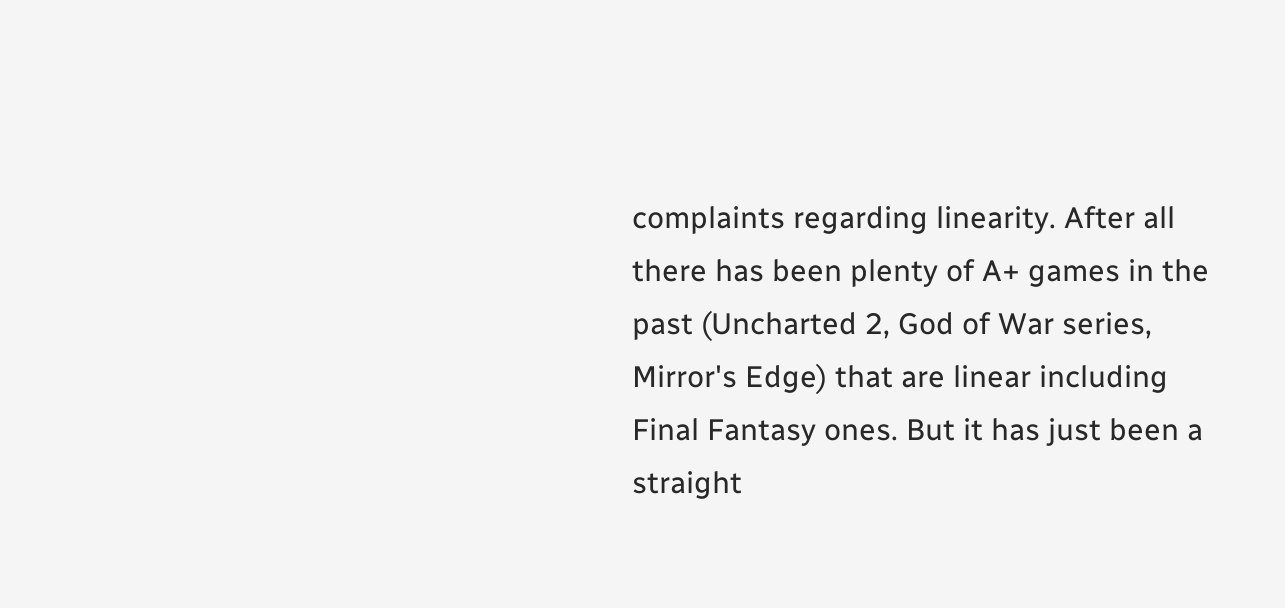complaints regarding linearity. After all there has been plenty of A+ games in the past (Uncharted 2, God of War series, Mirror's Edge) that are linear including Final Fantasy ones. But it has just been a straight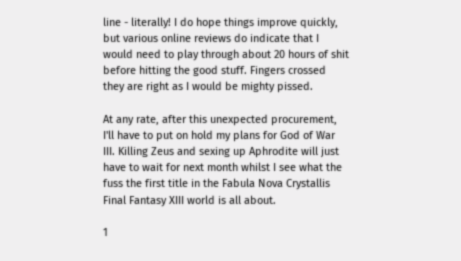line - literally! I do hope things improve quickly, but various online reviews do indicate that I would need to play through about 20 hours of shit before hitting the good stuff. Fingers crossed they are right as I would be mighty pissed.

At any rate, after this unexpected procurement, I'll have to put on hold my plans for God of War III. Killing Zeus and sexing up Aphrodite will just have to wait for next month whilst I see what the fuss the first title in the Fabula Nova Crystallis Final Fantasy XIII world is all about.

1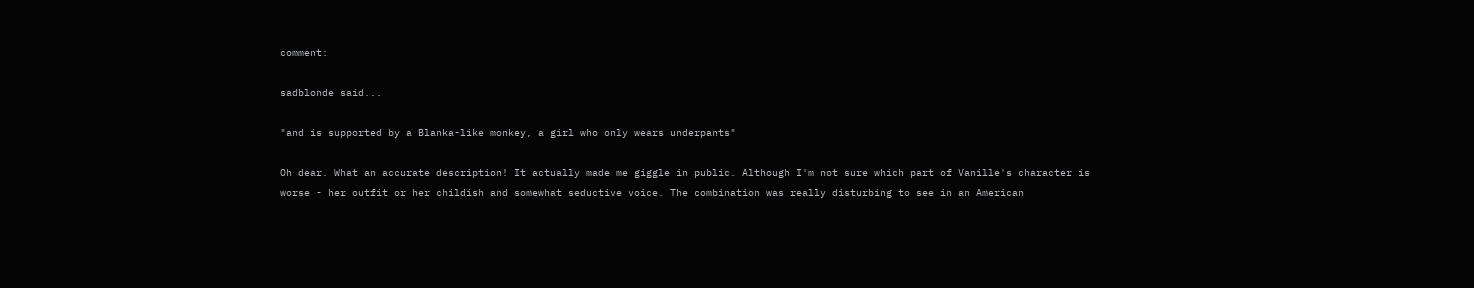comment:

sadblonde said...

"and is supported by a Blanka-like monkey, a girl who only wears underpants"

Oh dear. What an accurate description! It actually made me giggle in public. Although I'm not sure which part of Vanille's character is worse - her outfit or her childish and somewhat seductive voice. The combination was really disturbing to see in an American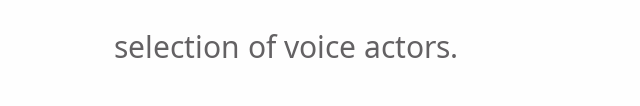selection of voice actors.